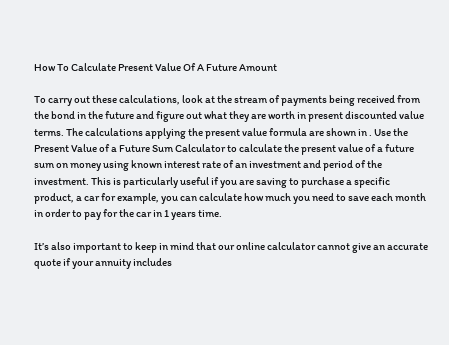How To Calculate Present Value Of A Future Amount

To carry out these calculations, look at the stream of payments being received from the bond in the future and figure out what they are worth in present discounted value terms. The calculations applying the present value formula are shown in . Use the Present Value of a Future Sum Calculator to calculate the present value of a future sum on money using known interest rate of an investment and period of the investment. This is particularly useful if you are saving to purchase a specific product, a car for example, you can calculate how much you need to save each month in order to pay for the car in 1 years time.

It’s also important to keep in mind that our online calculator cannot give an accurate quote if your annuity includes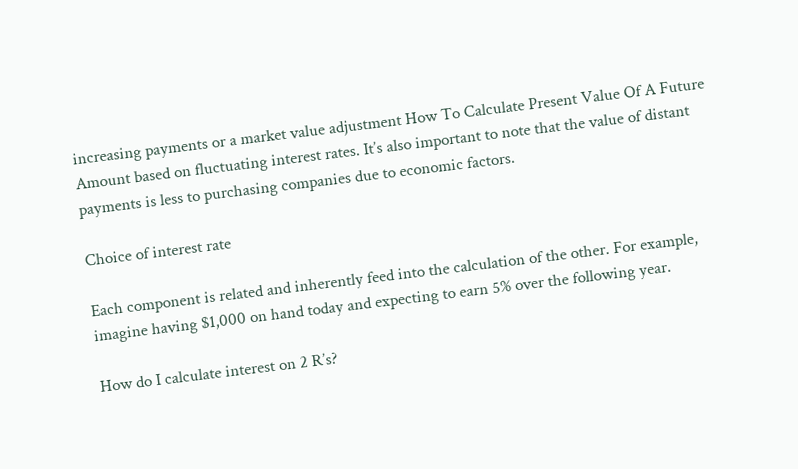increasing payments or a market value adjustment How To Calculate Present Value Of A Future Amount based on fluctuating interest rates. It’s also important to note that the value of distant payments is less to purchasing companies due to economic factors.

Choice of interest rate

Each component is related and inherently feed into the calculation of the other. For example, imagine having $1,000 on hand today and expecting to earn 5% over the following year.

How do I calculate interest on 2 R’s?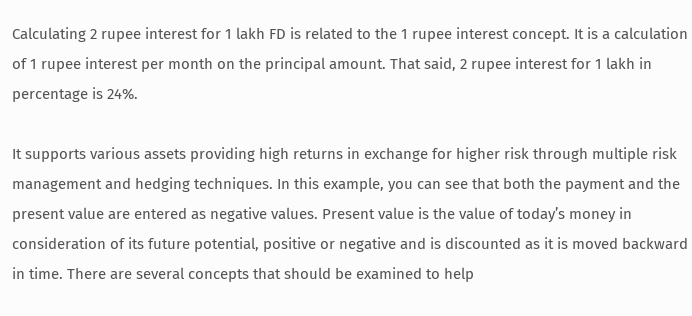Calculating 2 rupee interest for 1 lakh FD is related to the 1 rupee interest concept. It is a calculation of 1 rupee interest per month on the principal amount. That said, 2 rupee interest for 1 lakh in percentage is 24%.

It supports various assets providing high returns in exchange for higher risk through multiple risk management and hedging techniques. In this example, you can see that both the payment and the present value are entered as negative values. Present value is the value of today’s money in consideration of its future potential, positive or negative and is discounted as it is moved backward in time. There are several concepts that should be examined to help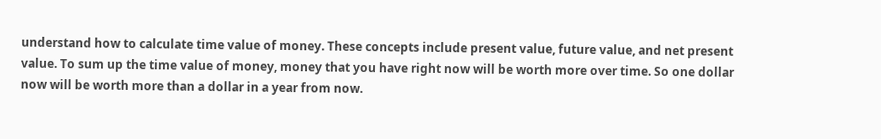understand how to calculate time value of money. These concepts include present value, future value, and net present value. To sum up the time value of money, money that you have right now will be worth more over time. So one dollar now will be worth more than a dollar in a year from now.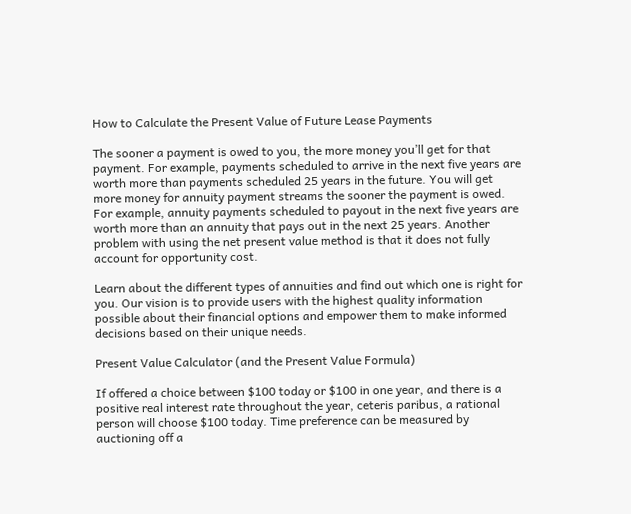How to Calculate the Present Value of Future Lease Payments

The sooner a payment is owed to you, the more money you’ll get for that payment. For example, payments scheduled to arrive in the next five years are worth more than payments scheduled 25 years in the future. You will get more money for annuity payment streams the sooner the payment is owed. For example, annuity payments scheduled to payout in the next five years are worth more than an annuity that pays out in the next 25 years. Another problem with using the net present value method is that it does not fully account for opportunity cost.

Learn about the different types of annuities and find out which one is right for you. Our vision is to provide users with the highest quality information possible about their financial options and empower them to make informed decisions based on their unique needs.

Present Value Calculator (and the Present Value Formula)

If offered a choice between $100 today or $100 in one year, and there is a positive real interest rate throughout the year, ceteris paribus, a rational person will choose $100 today. Time preference can be measured by auctioning off a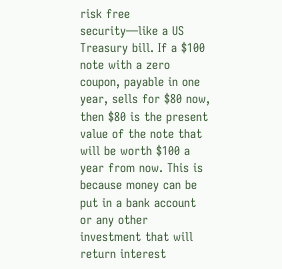risk free security—like a US Treasury bill. If a $100 note with a zero coupon, payable in one year, sells for $80 now, then $80 is the present value of the note that will be worth $100 a year from now. This is because money can be put in a bank account or any other investment that will return interest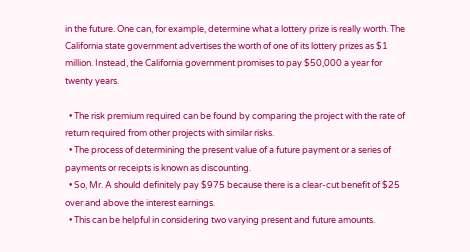in the future. One can, for example, determine what a lottery prize is really worth. The California state government advertises the worth of one of its lottery prizes as $1 million. Instead, the California government promises to pay $50,000 a year for twenty years.

  • The risk premium required can be found by comparing the project with the rate of return required from other projects with similar risks.
  • The process of determining the present value of a future payment or a series of payments or receipts is known as discounting.
  • So, Mr. A should definitely pay $975 because there is a clear-cut benefit of $25 over and above the interest earnings.
  • This can be helpful in considering two varying present and future amounts.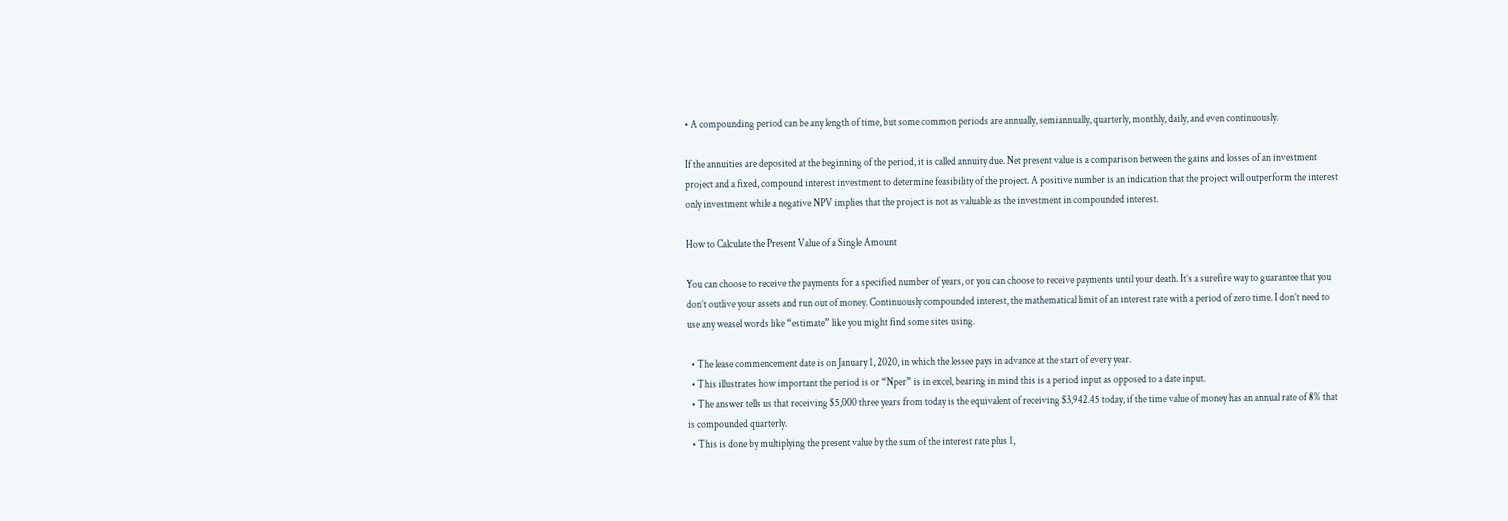• A compounding period can be any length of time, but some common periods are annually, semiannually, quarterly, monthly, daily, and even continuously.

If the annuities are deposited at the beginning of the period, it is called annuity due. Net present value is a comparison between the gains and losses of an investment project and a fixed, compound interest investment to determine feasibility of the project. A positive number is an indication that the project will outperform the interest only investment while a negative NPV implies that the project is not as valuable as the investment in compounded interest.

How to Calculate the Present Value of a Single Amount

You can choose to receive the payments for a specified number of years, or you can choose to receive payments until your death. It’s a surefire way to guarantee that you don’t outlive your assets and run out of money. Continuously compounded interest, the mathematical limit of an interest rate with a period of zero time. I don’t need to use any weasel words like “estimate” like you might find some sites using.

  • The lease commencement date is on January 1, 2020, in which the lessee pays in advance at the start of every year.
  • This illustrates how important the period is or “Nper” is in excel, bearing in mind this is a period input as opposed to a date input.
  • The answer tells us that receiving $5,000 three years from today is the equivalent of receiving $3,942.45 today, if the time value of money has an annual rate of 8% that is compounded quarterly.
  • This is done by multiplying the present value by the sum of the interest rate plus 1,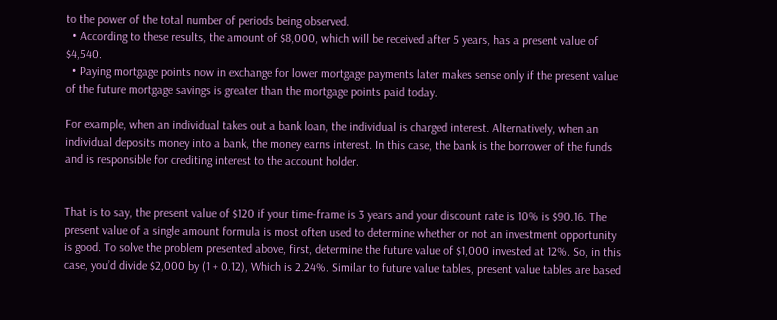to the power of the total number of periods being observed.
  • According to these results, the amount of $8,000, which will be received after 5 years, has a present value of $4,540.
  • Paying mortgage points now in exchange for lower mortgage payments later makes sense only if the present value of the future mortgage savings is greater than the mortgage points paid today.

For example, when an individual takes out a bank loan, the individual is charged interest. Alternatively, when an individual deposits money into a bank, the money earns interest. In this case, the bank is the borrower of the funds and is responsible for crediting interest to the account holder.


That is to say, the present value of $120 if your time-frame is 3 years and your discount rate is 10% is $90.16. The present value of a single amount formula is most often used to determine whether or not an investment opportunity is good. To solve the problem presented above, first, determine the future value of $1,000 invested at 12%. So, in this case, you’d divide $2,000 by (1 + 0.12), Which is 2.24%. Similar to future value tables, present value tables are based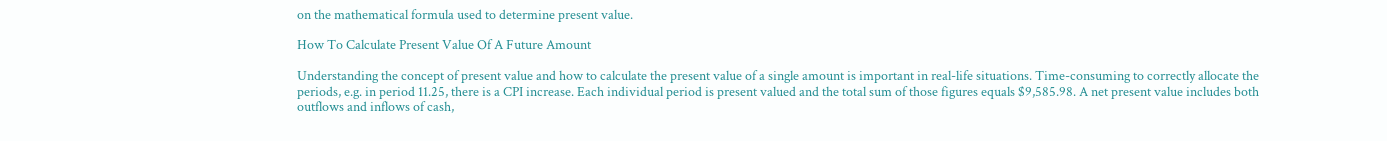on the mathematical formula used to determine present value.

How To Calculate Present Value Of A Future Amount

Understanding the concept of present value and how to calculate the present value of a single amount is important in real-life situations. Time-consuming to correctly allocate the periods, e.g. in period 11.25, there is a CPI increase. Each individual period is present valued and the total sum of those figures equals $9,585.98. A net present value includes both outflows and inflows of cash,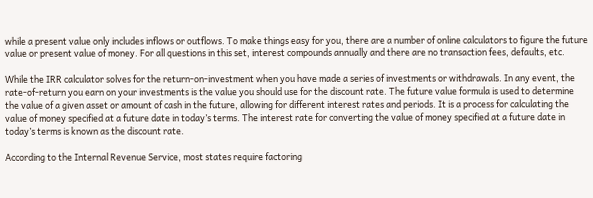while a present value only includes inflows or outflows. To make things easy for you, there are a number of online calculators to figure the future value or present value of money. For all questions in this set, interest compounds annually and there are no transaction fees, defaults, etc.

While the IRR calculator solves for the return-on-investment when you have made a series of investments or withdrawals. In any event, the rate-of-return you earn on your investments is the value you should use for the discount rate. The future value formula is used to determine the value of a given asset or amount of cash in the future, allowing for different interest rates and periods. It is a process for calculating the value of money specified at a future date in today’s terms. The interest rate for converting the value of money specified at a future date in today’s terms is known as the discount rate.

According to the Internal Revenue Service, most states require factoring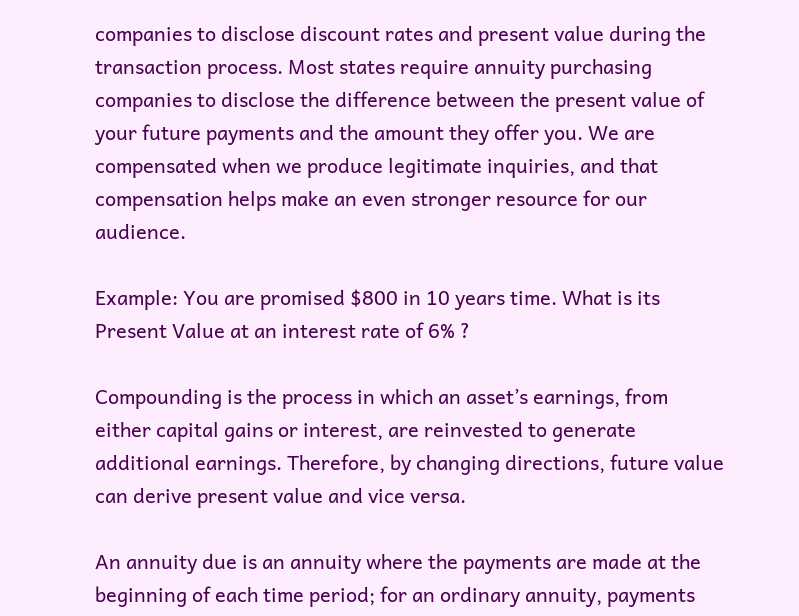companies to disclose discount rates and present value during the transaction process. Most states require annuity purchasing companies to disclose the difference between the present value of your future payments and the amount they offer you. We are compensated when we produce legitimate inquiries, and that compensation helps make an even stronger resource for our audience.

Example: You are promised $800 in 10 years time. What is its Present Value at an interest rate of 6% ?

Compounding is the process in which an asset’s earnings, from either capital gains or interest, are reinvested to generate additional earnings. Therefore, by changing directions, future value can derive present value and vice versa.

An annuity due is an annuity where the payments are made at the beginning of each time period; for an ordinary annuity, payments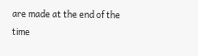are made at the end of the time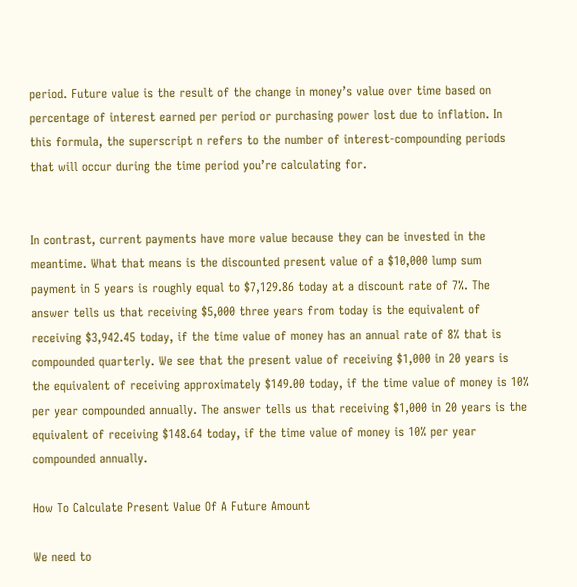period. Future value is the result of the change in money’s value over time based on percentage of interest earned per period or purchasing power lost due to inflation. In this formula, the superscript n refers to the number of interest-compounding periods that will occur during the time period you’re calculating for.


In contrast, current payments have more value because they can be invested in the meantime. What that means is the discounted present value of a $10,000 lump sum payment in 5 years is roughly equal to $7,129.86 today at a discount rate of 7%. The answer tells us that receiving $5,000 three years from today is the equivalent of receiving $3,942.45 today, if the time value of money has an annual rate of 8% that is compounded quarterly. We see that the present value of receiving $1,000 in 20 years is the equivalent of receiving approximately $149.00 today, if the time value of money is 10% per year compounded annually. The answer tells us that receiving $1,000 in 20 years is the equivalent of receiving $148.64 today, if the time value of money is 10% per year compounded annually.

How To Calculate Present Value Of A Future Amount

We need to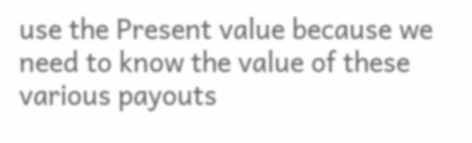use the Present value because we need to know the value of these various payouts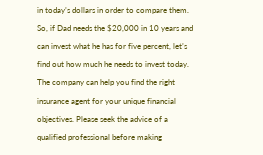in today’s dollars in order to compare them. So, if Dad needs the $20,000 in 10 years and can invest what he has for five percent, let’s find out how much he needs to invest today. The company can help you find the right insurance agent for your unique financial objectives. Please seek the advice of a qualified professional before making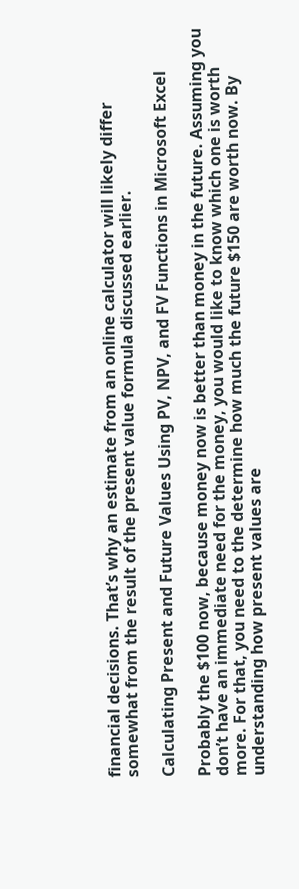financial decisions. That’s why an estimate from an online calculator will likely differ somewhat from the result of the present value formula discussed earlier.

Calculating Present and Future Values Using PV, NPV, and FV Functions in Microsoft Excel

Probably the $100 now, because money now is better than money in the future. Assuming you don’t have an immediate need for the money, you would like to know which one is worth more. For that, you need to the determine how much the future $150 are worth now. By understanding how present values are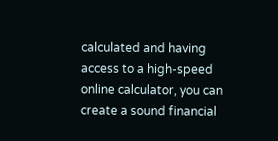calculated and having access to a high-speed online calculator, you can create a sound financial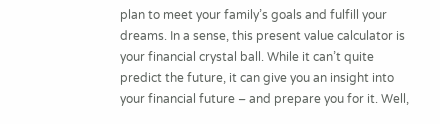plan to meet your family’s goals and fulfill your dreams. In a sense, this present value calculator is your financial crystal ball. While it can’t quite predict the future, it can give you an insight into your financial future – and prepare you for it. Well,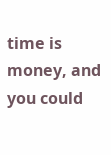time is money, and you could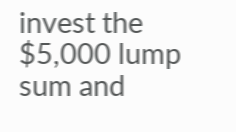invest the $5,000 lump sum and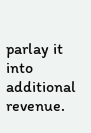parlay it into additional revenue.